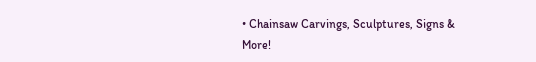• Chainsaw Carvings, Sculptures, Signs & More!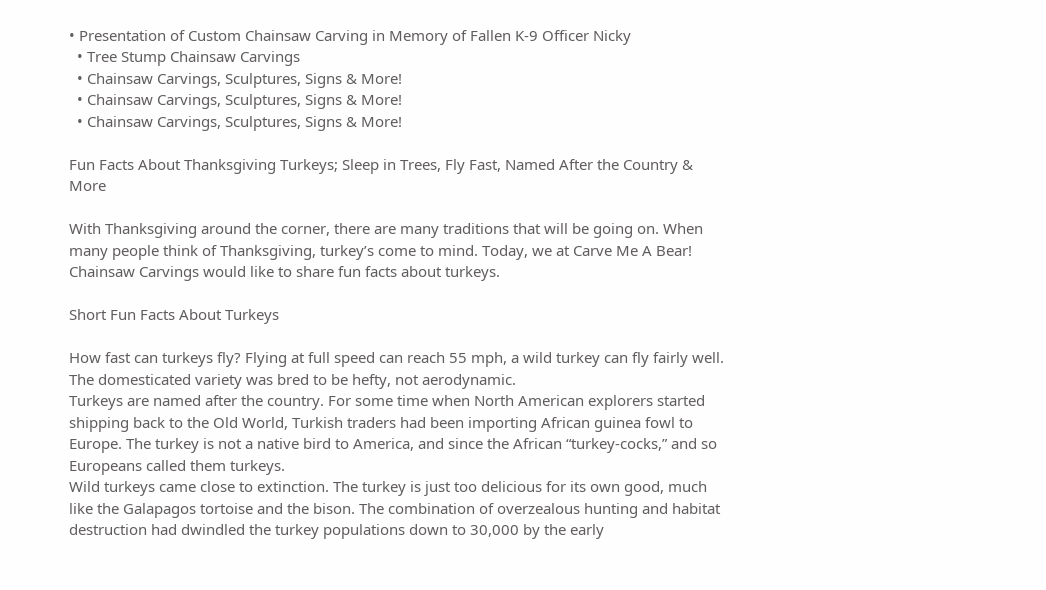• Presentation of Custom Chainsaw Carving in Memory of Fallen K-9 Officer Nicky
  • Tree Stump Chainsaw Carvings
  • Chainsaw Carvings, Sculptures, Signs & More!
  • Chainsaw Carvings, Sculptures, Signs & More!
  • Chainsaw Carvings, Sculptures, Signs & More!

Fun Facts About Thanksgiving Turkeys; Sleep in Trees, Fly Fast, Named After the Country & More

With Thanksgiving around the corner, there are many traditions that will be going on. When many people think of Thanksgiving, turkey’s come to mind. Today, we at Carve Me A Bear! Chainsaw Carvings would like to share fun facts about turkeys.

Short Fun Facts About Turkeys

How fast can turkeys fly? Flying at full speed can reach 55 mph, a wild turkey can fly fairly well. The domesticated variety was bred to be hefty, not aerodynamic.
Turkeys are named after the country. For some time when North American explorers started shipping back to the Old World, Turkish traders had been importing African guinea fowl to Europe. The turkey is not a native bird to America, and since the African “turkey-cocks,” and so Europeans called them turkeys.
Wild turkeys came close to extinction. The turkey is just too delicious for its own good, much like the Galapagos tortoise and the bison. The combination of overzealous hunting and habitat destruction had dwindled the turkey populations down to 30,000 by the early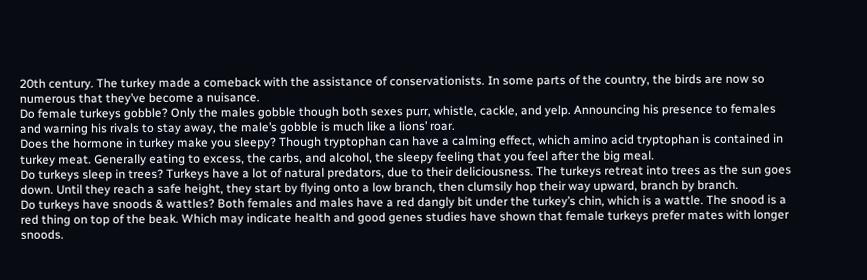20th century. The turkey made a comeback with the assistance of conservationists. In some parts of the country, the birds are now so numerous that they’ve become a nuisance.
Do female turkeys gobble? Only the males gobble though both sexes purr, whistle, cackle, and yelp. Announcing his presence to females and warning his rivals to stay away, the male’s gobble is much like a lions’ roar.
Does the hormone in turkey make you sleepy? Though tryptophan can have a calming effect, which amino acid tryptophan is contained in turkey meat. Generally eating to excess, the carbs, and alcohol, the sleepy feeling that you feel after the big meal.
Do turkeys sleep in trees? Turkeys have a lot of natural predators, due to their deliciousness. The turkeys retreat into trees as the sun goes down. Until they reach a safe height, they start by flying onto a low branch, then clumsily hop their way upward, branch by branch.
Do turkeys have snoods & wattles? Both females and males have a red dangly bit under the turkey’s chin, which is a wattle. The snood is a red thing on top of the beak. Which may indicate health and good genes studies have shown that female turkeys prefer mates with longer snoods.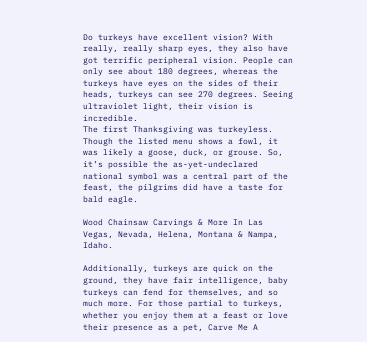Do turkeys have excellent vision? With really, really sharp eyes, they also have got terrific peripheral vision. People can only see about 180 degrees, whereas the turkeys have eyes on the sides of their heads, turkeys can see 270 degrees. Seeing ultraviolet light, their vision is incredible.
The first Thanksgiving was turkeyless. Though the listed menu shows a fowl, it was likely a goose, duck, or grouse. So, it’s possible the as-yet-undeclared national symbol was a central part of the feast, the pilgrims did have a taste for bald eagle.

Wood Chainsaw Carvings & More In Las Vegas, Nevada, Helena, Montana & Nampa, Idaho.

Additionally, turkeys are quick on the ground, they have fair intelligence, baby turkeys can fend for themselves, and so much more. For those partial to turkeys, whether you enjoy them at a feast or love their presence as a pet, Carve Me A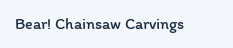Bear! Chainsaw Carvings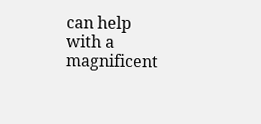can help with a magnificent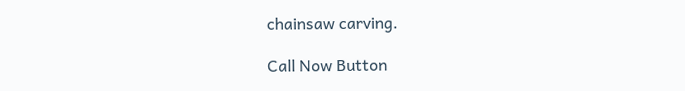chainsaw carving.

Call Now Button